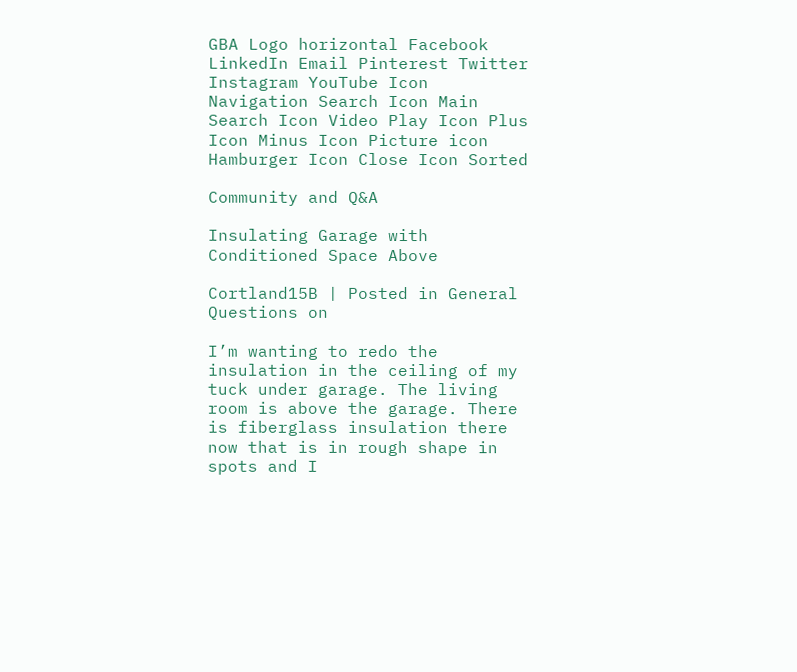GBA Logo horizontal Facebook LinkedIn Email Pinterest Twitter Instagram YouTube Icon Navigation Search Icon Main Search Icon Video Play Icon Plus Icon Minus Icon Picture icon Hamburger Icon Close Icon Sorted

Community and Q&A

Insulating Garage with Conditioned Space Above

Cortland15B | Posted in General Questions on

I’m wanting to redo the insulation in the ceiling of my tuck under garage. The living room is above the garage. There is fiberglass insulation there now that is in rough shape in spots and I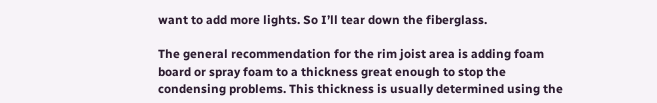want to add more lights. So I’ll tear down the fiberglass.

The general recommendation for the rim joist area is adding foam board or spray foam to a thickness great enough to stop the condensing problems. This thickness is usually determined using the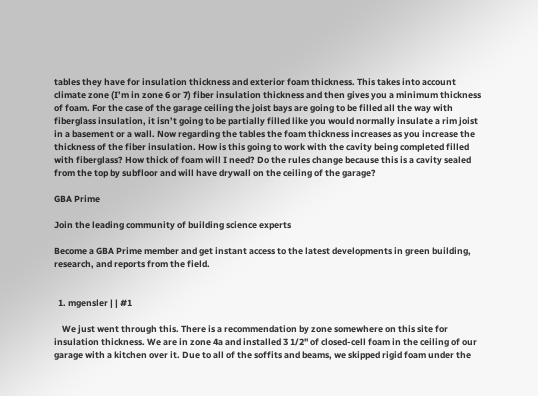tables they have for insulation thickness and exterior foam thickness. This takes into account climate zone (I’m in zone 6 or 7) fiber insulation thickness and then gives you a minimum thickness of foam. For the case of the garage ceiling the joist bays are going to be filled all the way with fiberglass insulation, it isn’t going to be partially filled like you would normally insulate a rim joist in a basement or a wall. Now regarding the tables the foam thickness increases as you increase the thickness of the fiber insulation. How is this going to work with the cavity being completed filled with fiberglass? How thick of foam will I need? Do the rules change because this is a cavity sealed from the top by subfloor and will have drywall on the ceiling of the garage?

GBA Prime

Join the leading community of building science experts

Become a GBA Prime member and get instant access to the latest developments in green building, research, and reports from the field.


  1. mgensler | | #1

    We just went through this. There is a recommendation by zone somewhere on this site for insulation thickness. We are in zone 4a and installed 3 1/2" of closed-cell foam in the ceiling of our garage with a kitchen over it. Due to all of the soffits and beams, we skipped rigid foam under the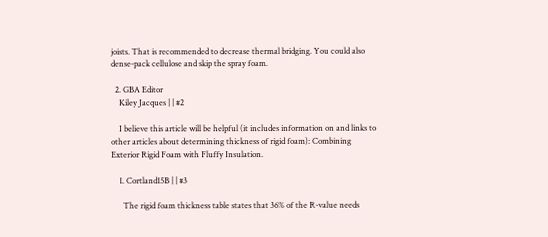joists. That is recommended to decrease thermal bridging. You could also dense-pack cellulose and skip the spray foam.

  2. GBA Editor
    Kiley Jacques | | #2

    I believe this article will be helpful (it includes information on and links to other articles about determining thickness of rigid foam): Combining Exterior Rigid Foam with Fluffy Insulation.

    1. Cortland15B | | #3

      The rigid foam thickness table states that 36% of the R-value needs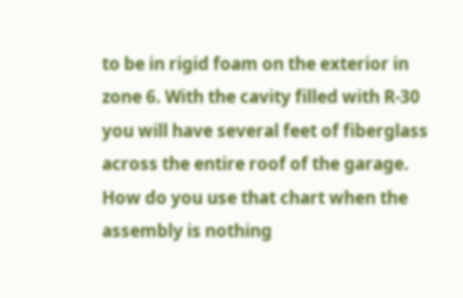to be in rigid foam on the exterior in zone 6. With the cavity filled with R-30 you will have several feet of fiberglass across the entire roof of the garage. How do you use that chart when the assembly is nothing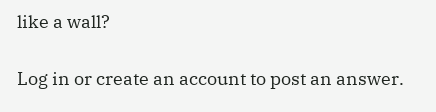like a wall?

Log in or create an account to post an answer.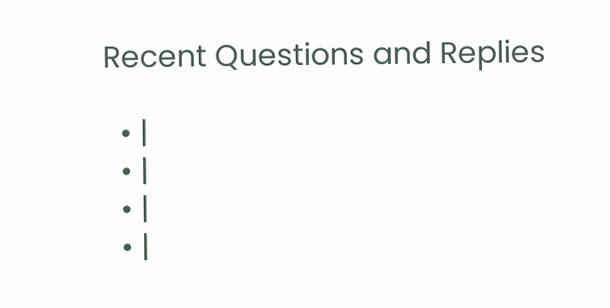Recent Questions and Replies

  • |
  • |
  • |
  • |